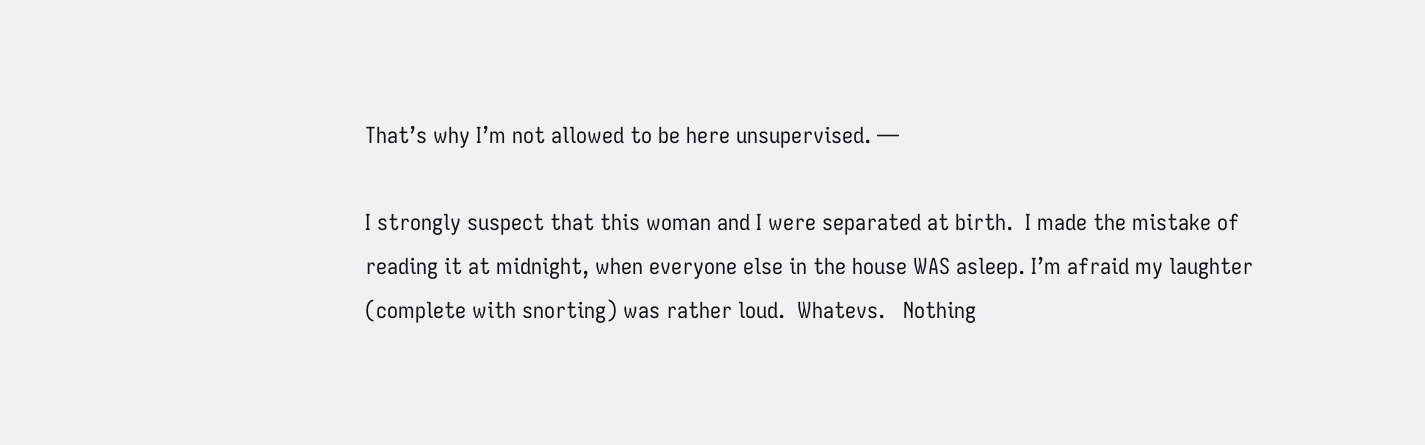That’s why I’m not allowed to be here unsupervised. —

I strongly suspect that this woman and I were separated at birth.  I made the mistake of reading it at midnight, when everyone else in the house WAS asleep. I’m afraid my laughter (complete with snorting) was rather loud.  Whatevs.   Nothing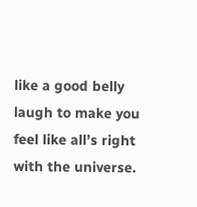like a good belly laugh to make you feel like all’s right with the universe.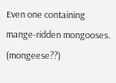Even one containing mange-ridden mongooses. (mongeese??)